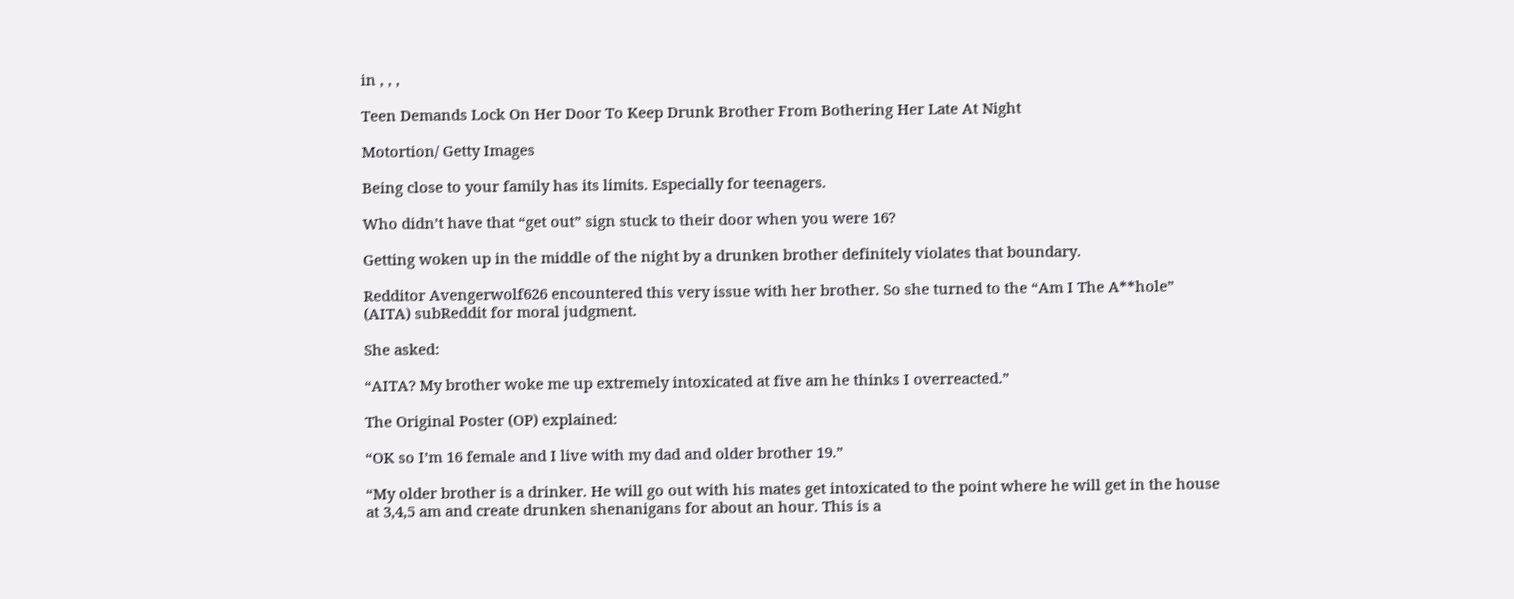in , , ,

Teen Demands Lock On Her Door To Keep Drunk Brother From Bothering Her Late At Night

Motortion/ Getty Images

Being close to your family has its limits. Especially for teenagers.

Who didn’t have that “get out” sign stuck to their door when you were 16?

Getting woken up in the middle of the night by a drunken brother definitely violates that boundary.

Redditor Avengerwolf626 encountered this very issue with her brother. So she turned to the “Am I The A**hole” (AITA) subReddit for moral judgment.

She asked:

“AITA? My brother woke me up extremely intoxicated at five am he thinks I overreacted.”

The Original Poster (OP) explained:

“OK so I’m 16 female and I live with my dad and older brother 19.”

“My older brother is a drinker. He will go out with his mates get intoxicated to the point where he will get in the house at 3,4,5 am and create drunken shenanigans for about an hour. This is a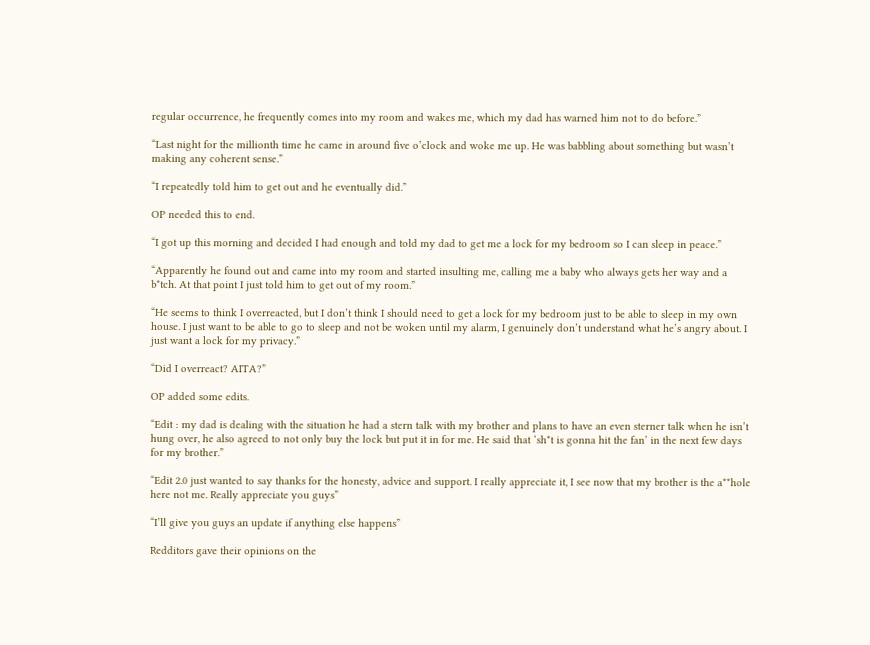regular occurrence, he frequently comes into my room and wakes me, which my dad has warned him not to do before.”

“Last night for the millionth time he came in around five o’clock and woke me up. He was babbling about something but wasn’t making any coherent sense.”

“I repeatedly told him to get out and he eventually did.”

OP needed this to end.

“I got up this morning and decided I had enough and told my dad to get me a lock for my bedroom so I can sleep in peace.”

“Apparently he found out and came into my room and started insulting me, calling me a baby who always gets her way and a b*tch. At that point I just told him to get out of my room.”

“He seems to think I overreacted, but I don’t think I should need to get a lock for my bedroom just to be able to sleep in my own house. I just want to be able to go to sleep and not be woken until my alarm, I genuinely don’t understand what he’s angry about. I just want a lock for my privacy.”

“Did I overreact? AITA?”

OP added some edits.

“Edit : my dad is dealing with the situation he had a stern talk with my brother and plans to have an even sterner talk when he isn’t hung over, he also agreed to not only buy the lock but put it in for me. He said that ‘sh*t is gonna hit the fan’ in the next few days for my brother.”

“Edit 2.0 just wanted to say thanks for the honesty, advice and support. I really appreciate it, I see now that my brother is the a**hole here not me. Really appreciate you guys”

“I’ll give you guys an update if anything else happens”

Redditors gave their opinions on the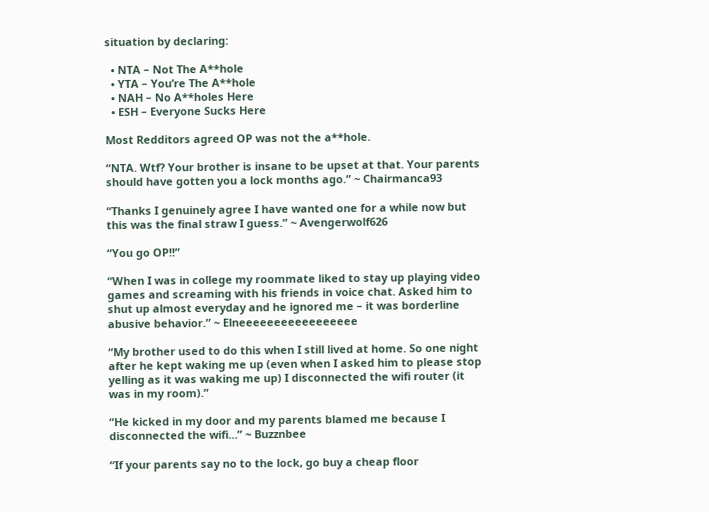situation by declaring:

  • NTA – Not The A**hole
  • YTA – You’re The A**hole
  • NAH – No A**holes Here
  • ESH – Everyone Sucks Here

Most Redditors agreed OP was not the a**hole.

“NTA. Wtf? Your brother is insane to be upset at that. Your parents should have gotten you a lock months ago.” ~ Chairmanca93

“Thanks I genuinely agree I have wanted one for a while now but this was the final straw I guess.” ~ Avengerwolf626

“You go OP!!”

“When I was in college my roommate liked to stay up playing video games and screaming with his friends in voice chat. Asked him to shut up almost everyday and he ignored me – it was borderline abusive behavior.” ~ Elneeeeeeeeeeeeeeeee

“My brother used to do this when I still lived at home. So one night after he kept waking me up (even when I asked him to please stop yelling as it was waking me up) I disconnected the wifi router (it was in my room).”

“He kicked in my door and my parents blamed me because I disconnected the wifi…” ~ Buzznbee

“If your parents say no to the lock, go buy a cheap floor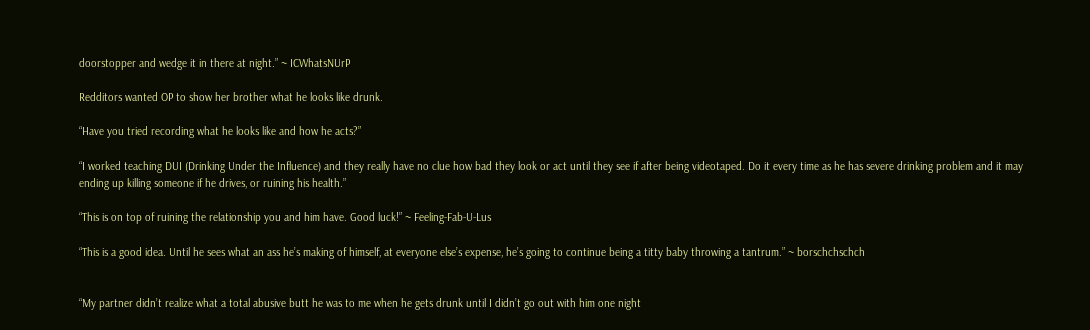doorstopper and wedge it in there at night.” ~ ICWhatsNUrP

Redditors wanted OP to show her brother what he looks like drunk.

“Have you tried recording what he looks like and how he acts?”

“I worked teaching DUI (Drinking Under the Influence) and they really have no clue how bad they look or act until they see if after being videotaped. Do it every time as he has severe drinking problem and it may ending up killing someone if he drives, or ruining his health.”

“This is on top of ruining the relationship you and him have. Good luck!” ~ Feeling-Fab-U-Lus

“This is a good idea. Until he sees what an ass he’s making of himself, at everyone else’s expense, he’s going to continue being a titty baby throwing a tantrum.” ~ borschchschch


“My partner didn’t realize what a total abusive butt he was to me when he gets drunk until I didn’t go out with him one night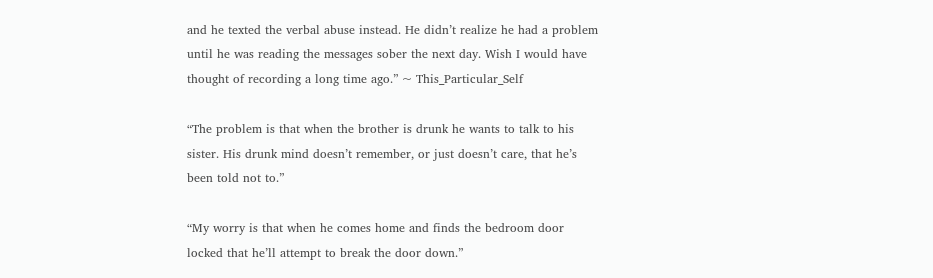and he texted the verbal abuse instead. He didn’t realize he had a problem until he was reading the messages sober the next day. Wish I would have thought of recording a long time ago.” ~ This_Particular_Self

“The problem is that when the brother is drunk he wants to talk to his sister. His drunk mind doesn’t remember, or just doesn’t care, that he’s been told not to.”

“My worry is that when he comes home and finds the bedroom door locked that he’ll attempt to break the door down.”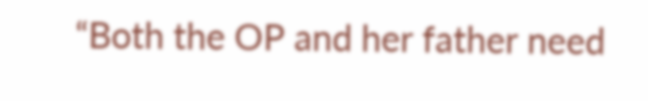“Both the OP and her father need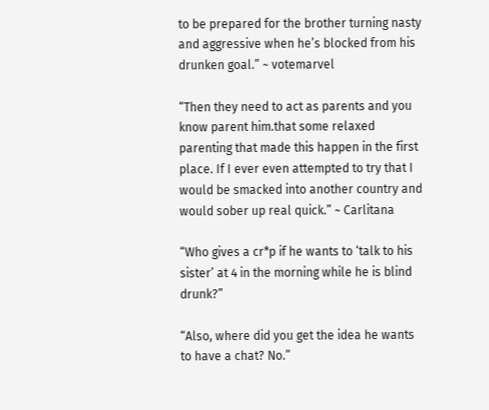to be prepared for the brother turning nasty and aggressive when he’s blocked from his drunken goal.” ~ votemarvel

“Then they need to act as parents and you know parent him.that some relaxed parenting that made this happen in the first place. If I ever even attempted to try that I would be smacked into another country and would sober up real quick.” ~ Carlitana

“Who gives a cr*p if he wants to ‘talk to his sister’ at 4 in the morning while he is blind drunk?”

“Also, where did you get the idea he wants to have a chat? No.”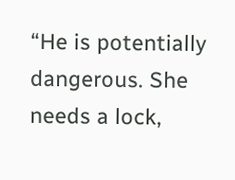“He is potentially dangerous. She needs a lock,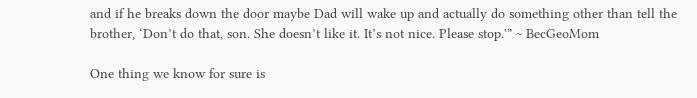and if he breaks down the door maybe Dad will wake up and actually do something other than tell the brother, ‘Don’t do that, son. She doesn’t like it. It’s not nice. Please stop.'” ~ BecGeoMom

One thing we know for sure is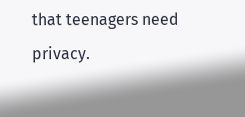that teenagers need privacy.